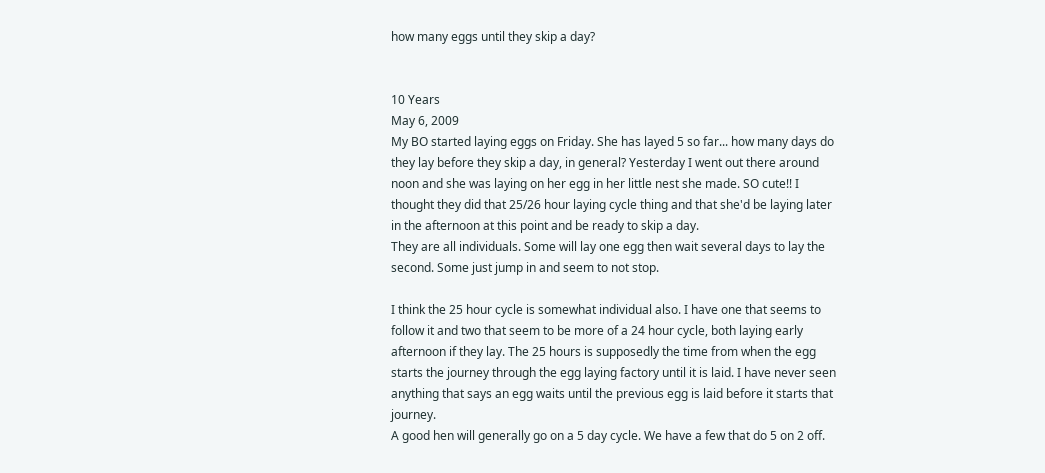how many eggs until they skip a day?


10 Years
May 6, 2009
My BO started laying eggs on Friday. She has layed 5 so far... how many days do they lay before they skip a day, in general? Yesterday I went out there around noon and she was laying on her egg in her little nest she made. SO cute!! I thought they did that 25/26 hour laying cycle thing and that she'd be laying later in the afternoon at this point and be ready to skip a day.
They are all individuals. Some will lay one egg then wait several days to lay the second. Some just jump in and seem to not stop.

I think the 25 hour cycle is somewhat individual also. I have one that seems to follow it and two that seem to be more of a 24 hour cycle, both laying early afternoon if they lay. The 25 hours is supposedly the time from when the egg starts the journey through the egg laying factory until it is laid. I have never seen anything that says an egg waits until the previous egg is laid before it starts that journey.
A good hen will generally go on a 5 day cycle. We have a few that do 5 on 2 off.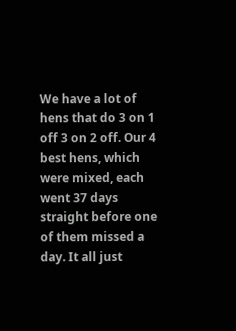We have a lot of hens that do 3 on 1 off 3 on 2 off. Our 4 best hens, which were mixed, each went 37 days straight before one of them missed a day. It all just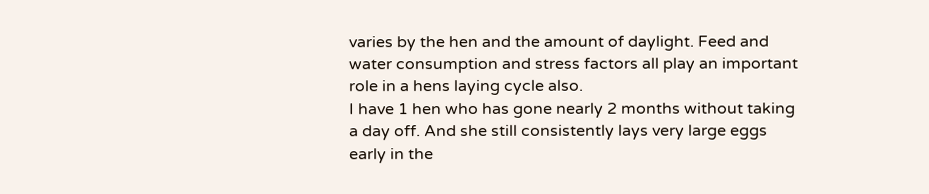varies by the hen and the amount of daylight. Feed and water consumption and stress factors all play an important role in a hens laying cycle also.
I have 1 hen who has gone nearly 2 months without taking a day off. And she still consistently lays very large eggs early in the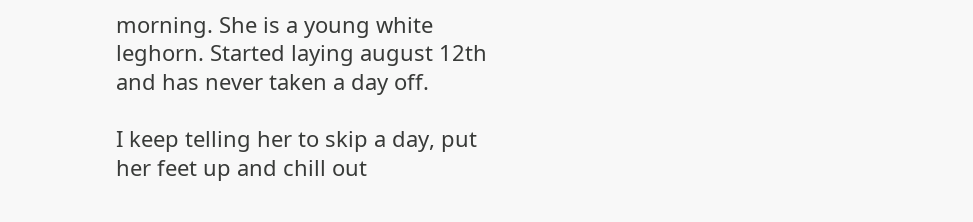morning. She is a young white leghorn. Started laying august 12th and has never taken a day off.

I keep telling her to skip a day, put her feet up and chill out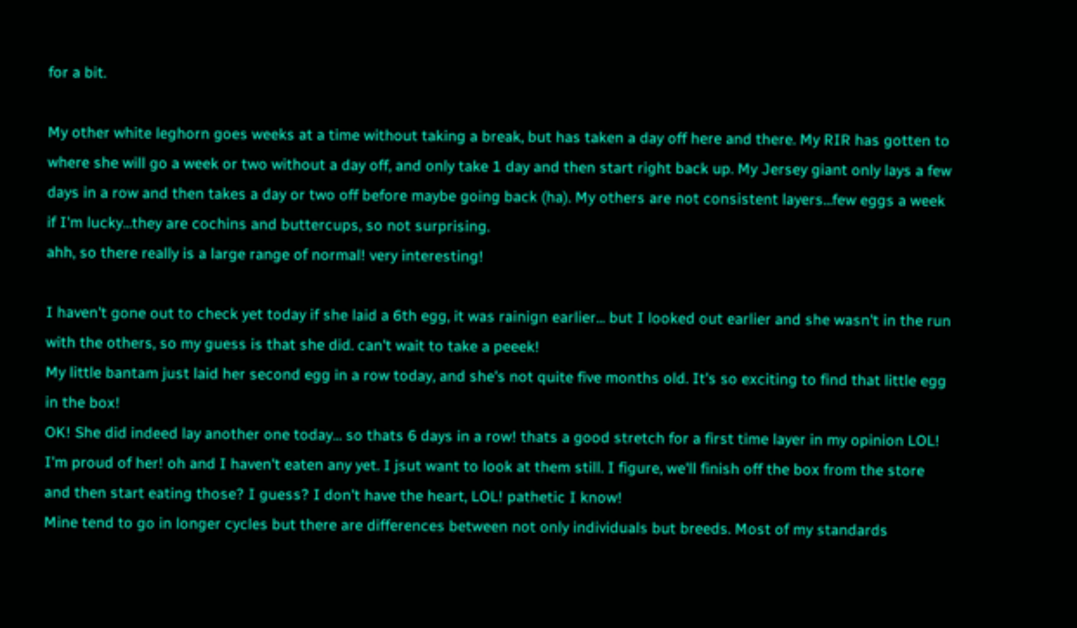for a bit.

My other white leghorn goes weeks at a time without taking a break, but has taken a day off here and there. My RIR has gotten to where she will go a week or two without a day off, and only take 1 day and then start right back up. My Jersey giant only lays a few days in a row and then takes a day or two off before maybe going back (ha). My others are not consistent layers...few eggs a week if I'm lucky...they are cochins and buttercups, so not surprising.
ahh, so there really is a large range of normal! very interesting!

I haven't gone out to check yet today if she laid a 6th egg, it was rainign earlier... but I looked out earlier and she wasn't in the run with the others, so my guess is that she did. can't wait to take a peeek!
My little bantam just laid her second egg in a row today, and she's not quite five months old. It's so exciting to find that little egg in the box!
OK! She did indeed lay another one today... so thats 6 days in a row! thats a good stretch for a first time layer in my opinion LOL! I'm proud of her! oh and I haven't eaten any yet. I jsut want to look at them still. I figure, we'll finish off the box from the store and then start eating those? I guess? I don't have the heart, LOL! pathetic I know!
Mine tend to go in longer cycles but there are differences between not only individuals but breeds. Most of my standards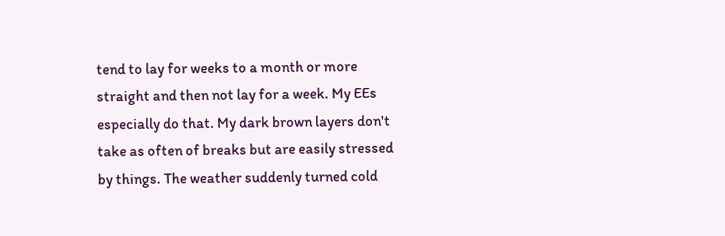tend to lay for weeks to a month or more straight and then not lay for a week. My EEs especially do that. My dark brown layers don't take as often of breaks but are easily stressed by things. The weather suddenly turned cold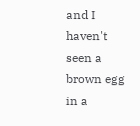and I haven't seen a brown egg in a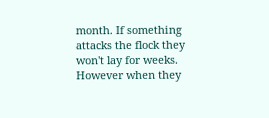month. If something attacks the flock they won't lay for weeks. However when they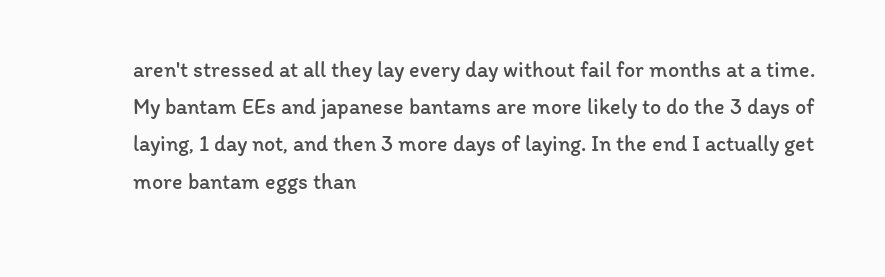aren't stressed at all they lay every day without fail for months at a time. My bantam EEs and japanese bantams are more likely to do the 3 days of laying, 1 day not, and then 3 more days of laying. In the end I actually get more bantam eggs than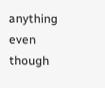anything even though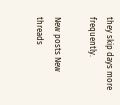they skip days more frequently.

New posts New threads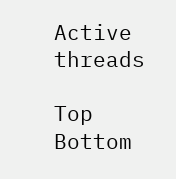Active threads

Top Bottom